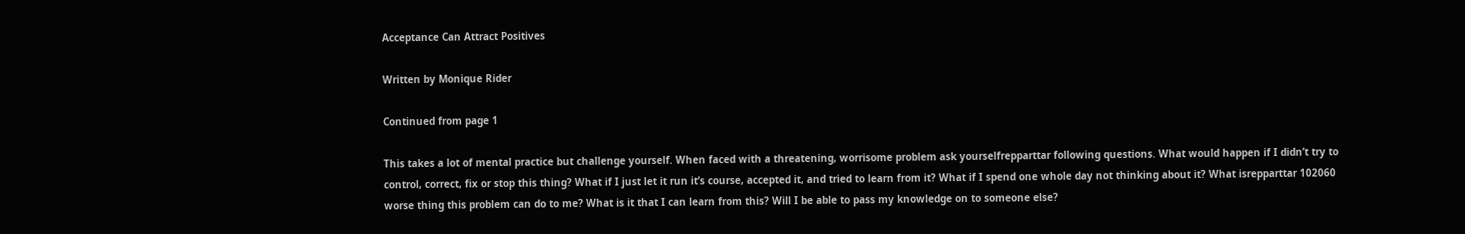Acceptance Can Attract Positives

Written by Monique Rider

Continued from page 1

This takes a lot of mental practice but challenge yourself. When faced with a threatening, worrisome problem ask yourselfrepparttar following questions. What would happen if I didn’t try to control, correct, fix or stop this thing? What if I just let it run it’s course, accepted it, and tried to learn from it? What if I spend one whole day not thinking about it? What isrepparttar 102060 worse thing this problem can do to me? What is it that I can learn from this? Will I be able to pass my knowledge on to someone else?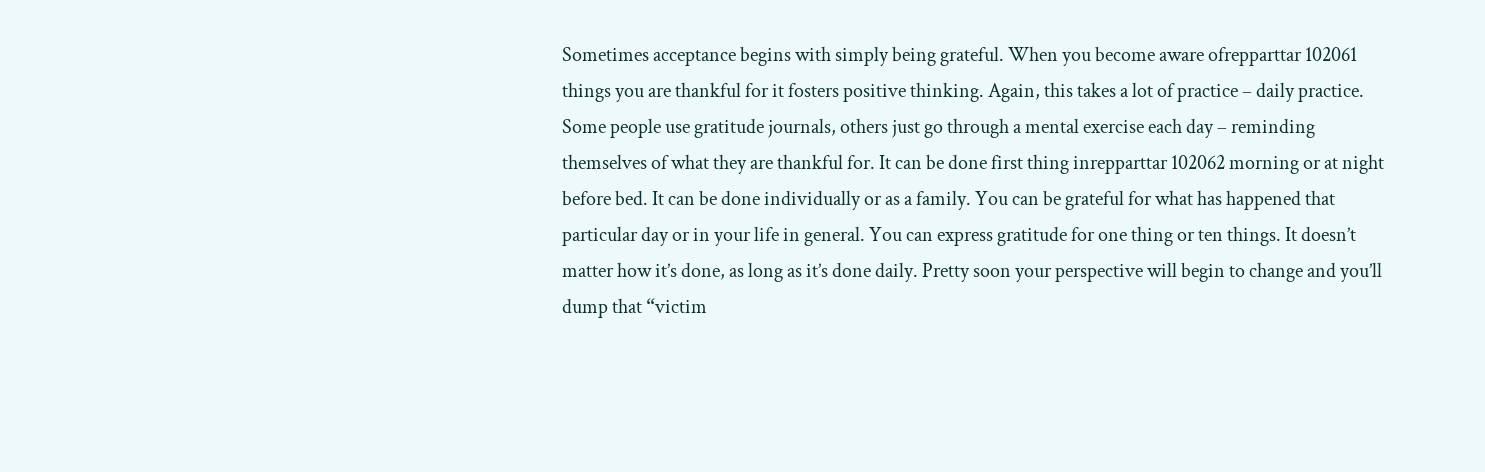Sometimes acceptance begins with simply being grateful. When you become aware ofrepparttar 102061 things you are thankful for it fosters positive thinking. Again, this takes a lot of practice – daily practice. Some people use gratitude journals, others just go through a mental exercise each day – reminding themselves of what they are thankful for. It can be done first thing inrepparttar 102062 morning or at night before bed. It can be done individually or as a family. You can be grateful for what has happened that particular day or in your life in general. You can express gratitude for one thing or ten things. It doesn’t matter how it’s done, as long as it’s done daily. Pretty soon your perspective will begin to change and you’ll dump that “victim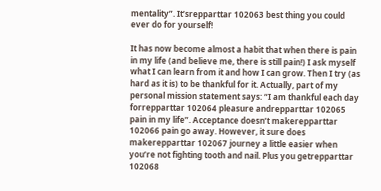mentality”. It’srepparttar 102063 best thing you could ever do for yourself!

It has now become almost a habit that when there is pain in my life (and believe me, there is still pain!) I ask myself what I can learn from it and how I can grow. Then I try (as hard as it is) to be thankful for it. Actually, part of my personal mission statement says: “I am thankful each day forrepparttar 102064 pleasure andrepparttar 102065 pain in my life”. Acceptance doesn’t makerepparttar 102066 pain go away. However, it sure does makerepparttar 102067 journey a little easier when you’re not fighting tooth and nail. Plus you getrepparttar 102068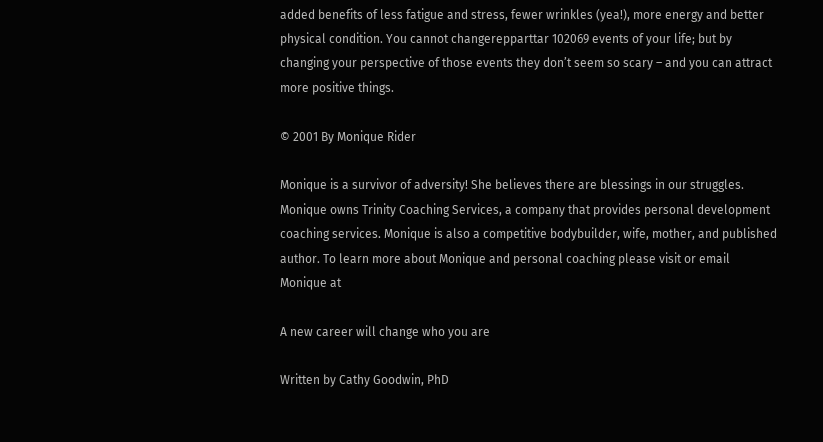added benefits of less fatigue and stress, fewer wrinkles (yea!), more energy and better physical condition. You cannot changerepparttar 102069 events of your life; but by changing your perspective of those events they don’t seem so scary – and you can attract more positive things.

© 2001 By Monique Rider

Monique is a survivor of adversity! She believes there are blessings in our struggles. Monique owns Trinity Coaching Services, a company that provides personal development coaching services. Monique is also a competitive bodybuilder, wife, mother, and published author. To learn more about Monique and personal coaching please visit or email Monique at

A new career will change who you are

Written by Cathy Goodwin, PhD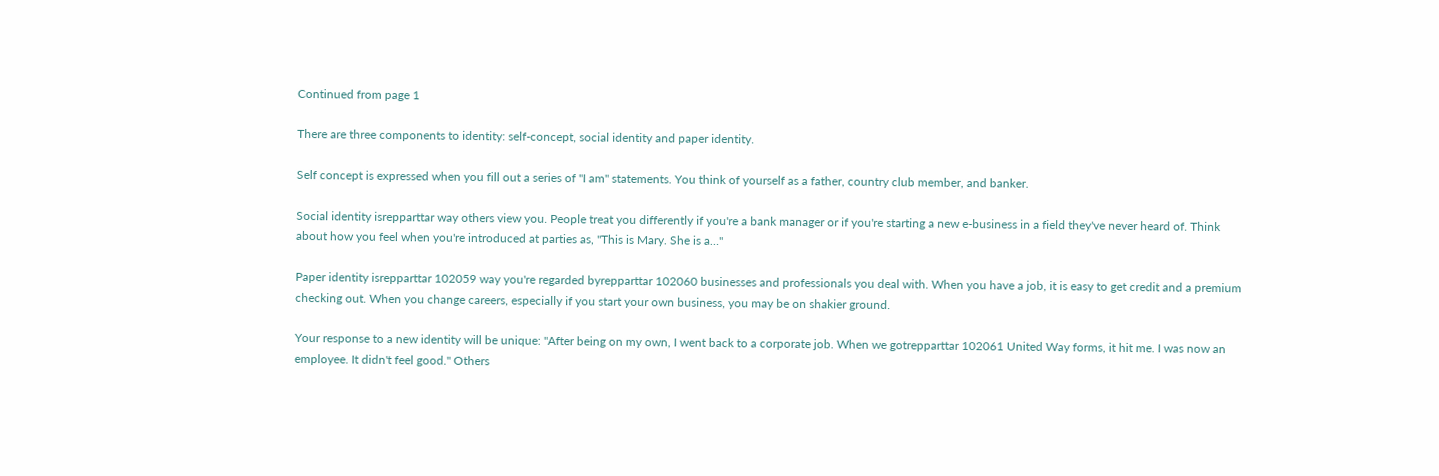Continued from page 1

There are three components to identity: self-concept, social identity and paper identity.

Self concept is expressed when you fill out a series of "I am" statements. You think of yourself as a father, country club member, and banker.

Social identity isrepparttar way others view you. People treat you differently if you're a bank manager or if you're starting a new e-business in a field they've never heard of. Think about how you feel when you're introduced at parties as, "This is Mary. She is a…"

Paper identity isrepparttar 102059 way you're regarded byrepparttar 102060 businesses and professionals you deal with. When you have a job, it is easy to get credit and a premium checking out. When you change careers, especially if you start your own business, you may be on shakier ground.

Your response to a new identity will be unique: "After being on my own, I went back to a corporate job. When we gotrepparttar 102061 United Way forms, it hit me. I was now an employee. It didn't feel good." Others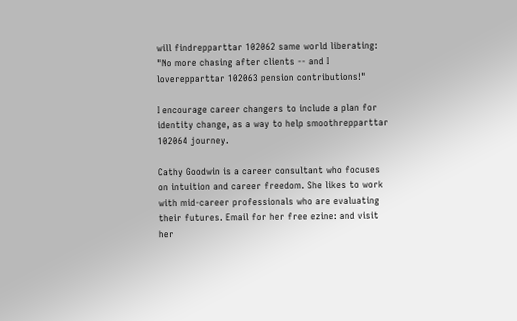will findrepparttar 102062 same world liberating: "No more chasing after clients -- and I loverepparttar 102063 pension contributions!"

I encourage career changers to include a plan for identity change, as a way to help smoothrepparttar 102064 journey.

Cathy Goodwin is a career consultant who focuses on intuition and career freedom. She likes to work with mid-career professionals who are evaluating their futures. Email for her free ezine: and visit her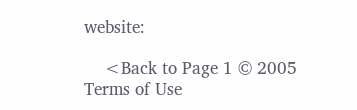website:

    <Back to Page 1 © 2005
Terms of Use